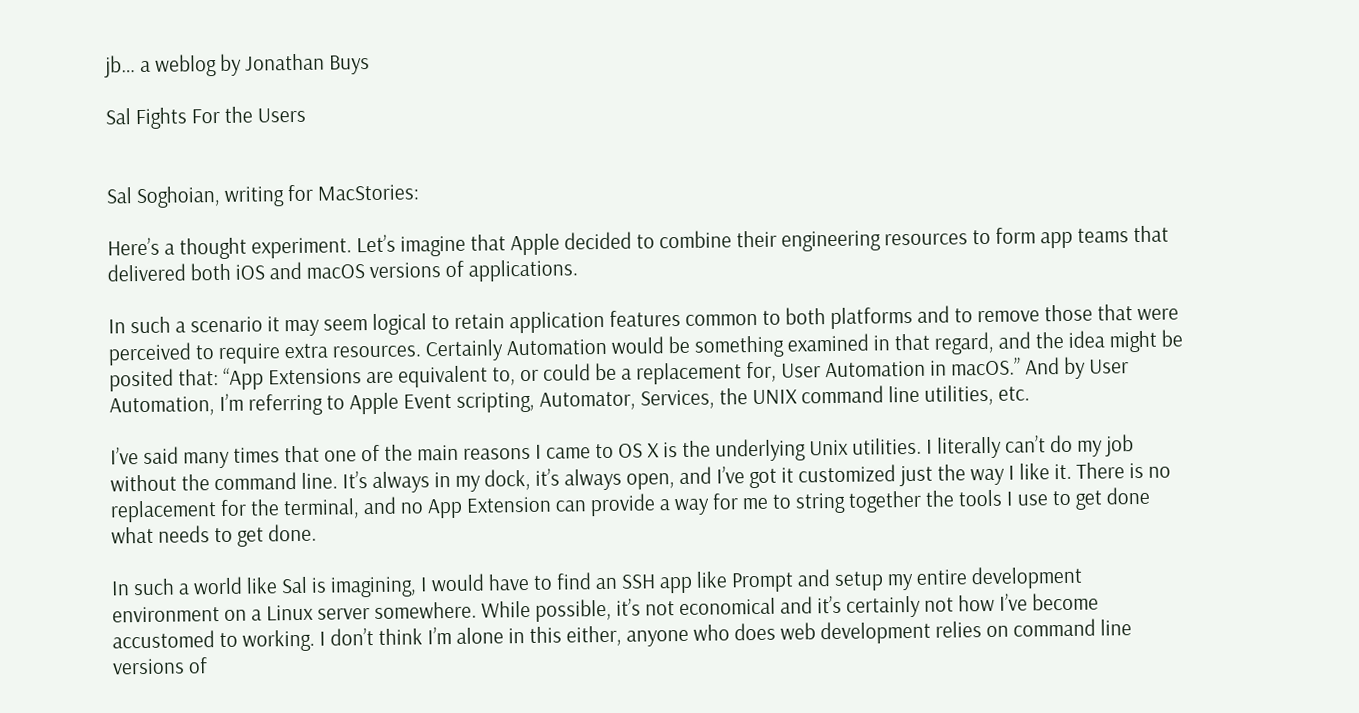jb… a weblog by Jonathan Buys

Sal Fights For the Users


Sal Soghoian, writing for MacStories:

Here’s a thought experiment. Let’s imagine that Apple decided to combine their engineering resources to form app teams that delivered both iOS and macOS versions of applications.

In such a scenario it may seem logical to retain application features common to both platforms and to remove those that were perceived to require extra resources. Certainly Automation would be something examined in that regard, and the idea might be posited that: “App Extensions are equivalent to, or could be a replacement for, User Automation in macOS.” And by User Automation, I’m referring to Apple Event scripting, Automator, Services, the UNIX command line utilities, etc.

I’ve said many times that one of the main reasons I came to OS X is the underlying Unix utilities. I literally can’t do my job without the command line. It’s always in my dock, it’s always open, and I’ve got it customized just the way I like it. There is no replacement for the terminal, and no App Extension can provide a way for me to string together the tools I use to get done what needs to get done.

In such a world like Sal is imagining, I would have to find an SSH app like Prompt and setup my entire development environment on a Linux server somewhere. While possible, it’s not economical and it’s certainly not how I’ve become accustomed to working. I don’t think I’m alone in this either, anyone who does web development relies on command line versions of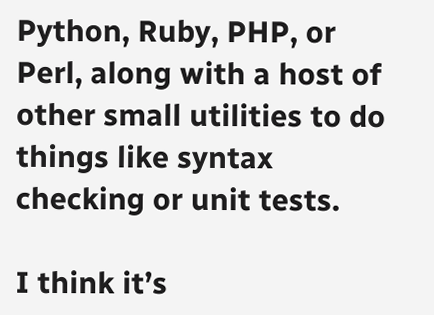Python, Ruby, PHP, or Perl, along with a host of other small utilities to do things like syntax checking or unit tests.

I think it’s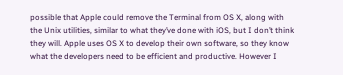possible that Apple could remove the Terminal from OS X, along with the Unix utilities, similar to what they’ve done with iOS, but I don’t think they will. Apple uses OS X to develop their own software, so they know what the developers need to be efficient and productive. However I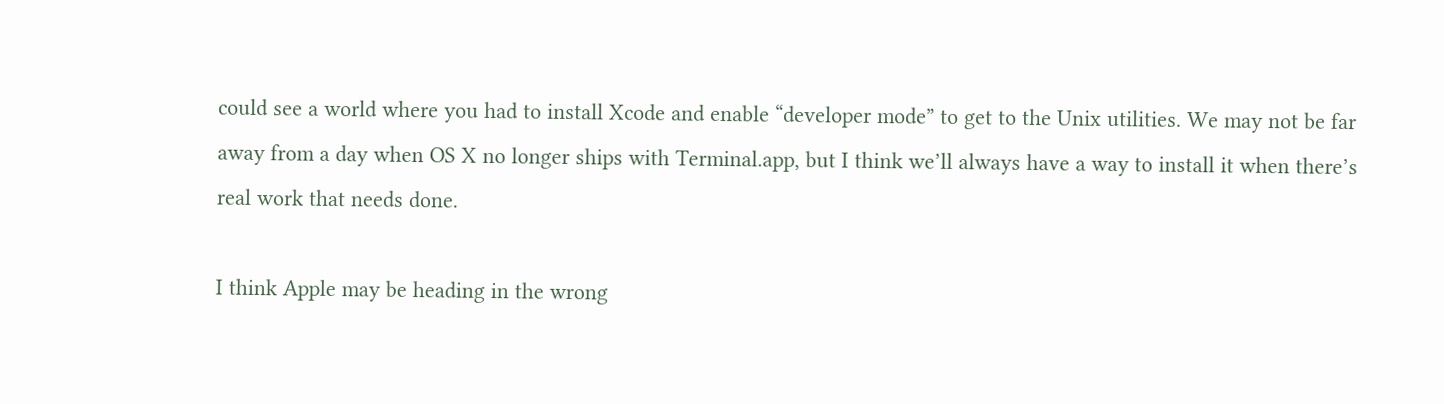could see a world where you had to install Xcode and enable “developer mode” to get to the Unix utilities. We may not be far away from a day when OS X no longer ships with Terminal.app, but I think we’ll always have a way to install it when there’s real work that needs done.

I think Apple may be heading in the wrong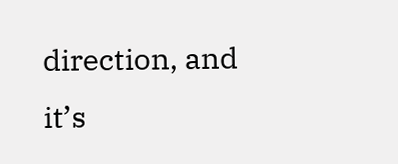direction, and it’s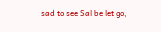sad to see Sal be let go,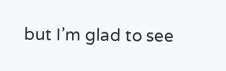but I’m glad to see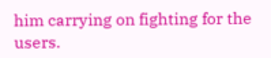him carrying on fighting for the users.